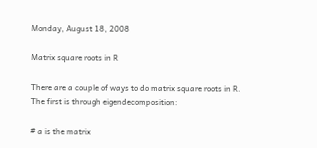Monday, August 18, 2008

Matrix square roots in R

There are a couple of ways to do matrix square roots in R. The first is through eigendecomposition:

# a is the matrix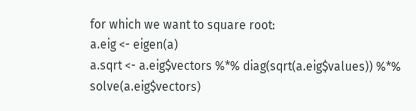for which we want to square root:
a.eig <- eigen(a)
a.sqrt <- a.eig$vectors %*% diag(sqrt(a.eig$values)) %*% solve(a.eig$vectors)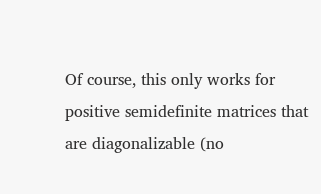Of course, this only works for positive semidefinite matrices that are diagonalizable (no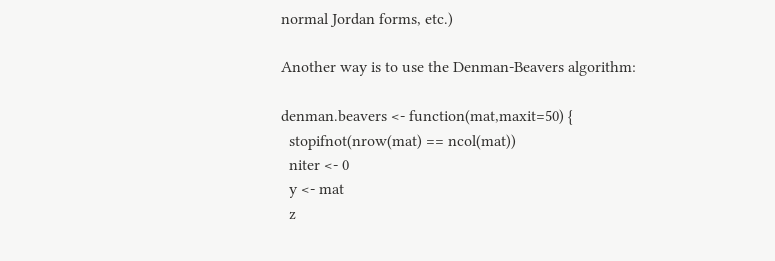normal Jordan forms, etc.)

Another way is to use the Denman-Beavers algorithm:

denman.beavers <- function(mat,maxit=50) {
  stopifnot(nrow(mat) == ncol(mat))
  niter <- 0
  y <- mat
  z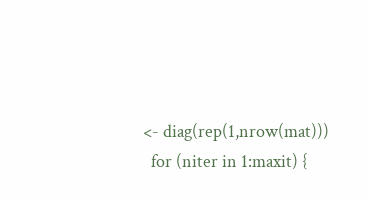<- diag(rep(1,nrow(mat)))
  for (niter in 1:maxit) {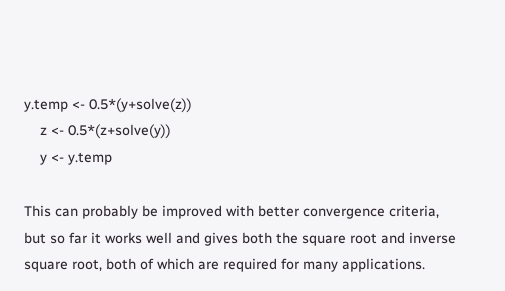y.temp <- 0.5*(y+solve(z))
    z <- 0.5*(z+solve(y))
    y <- y.temp

This can probably be improved with better convergence criteria, but so far it works well and gives both the square root and inverse square root, both of which are required for many applications.